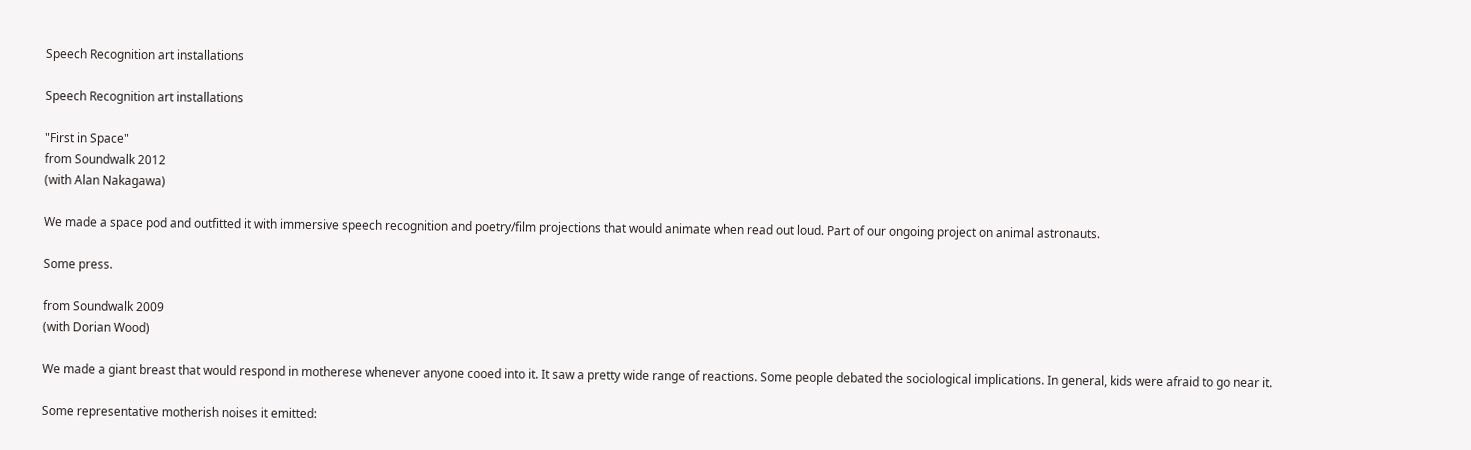Speech Recognition art installations

Speech Recognition art installations

"First in Space"
from Soundwalk 2012
(with Alan Nakagawa)

We made a space pod and outfitted it with immersive speech recognition and poetry/film projections that would animate when read out loud. Part of our ongoing project on animal astronauts.

Some press.

from Soundwalk 2009
(with Dorian Wood)

We made a giant breast that would respond in motherese whenever anyone cooed into it. It saw a pretty wide range of reactions. Some people debated the sociological implications. In general, kids were afraid to go near it.

Some representative motherish noises it emitted: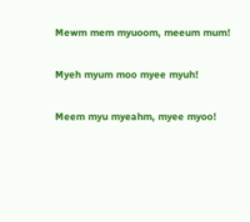Mewm mem myuoom, meeum mum!

Myeh myum moo myee myuh!

Meem myu myeahm, myee myoo!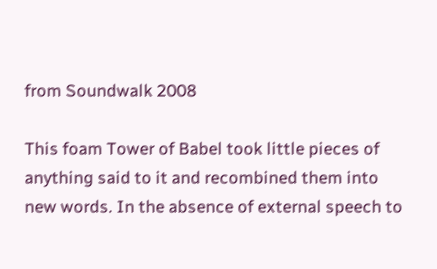from Soundwalk 2008

This foam Tower of Babel took little pieces of anything said to it and recombined them into new words. In the absence of external speech to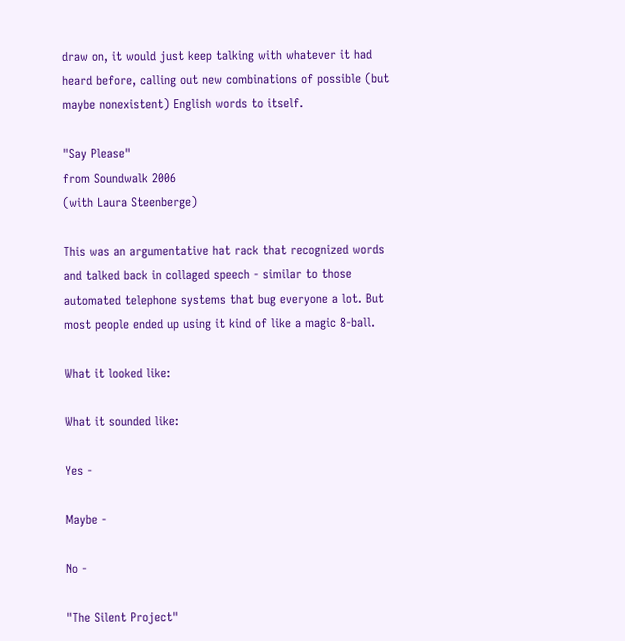draw on, it would just keep talking with whatever it had heard before, calling out new combinations of possible (but maybe nonexistent) English words to itself.

"Say Please"
from Soundwalk 2006
(with Laura Steenberge)

This was an argumentative hat rack that recognized words and talked back in collaged speech - similar to those automated telephone systems that bug everyone a lot. But most people ended up using it kind of like a magic 8-ball.

What it looked like:

What it sounded like:

Yes -

Maybe -

No -

"The Silent Project"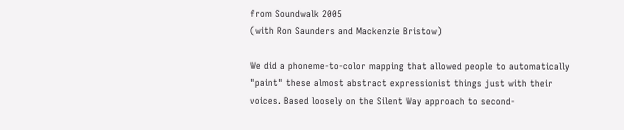from Soundwalk 2005
(with Ron Saunders and Mackenzie Bristow)

We did a phoneme-to-color mapping that allowed people to automatically "paint" these almost abstract expressionist things just with their voices. Based loosely on the Silent Way approach to second-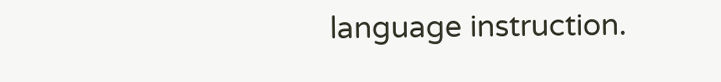language instruction.